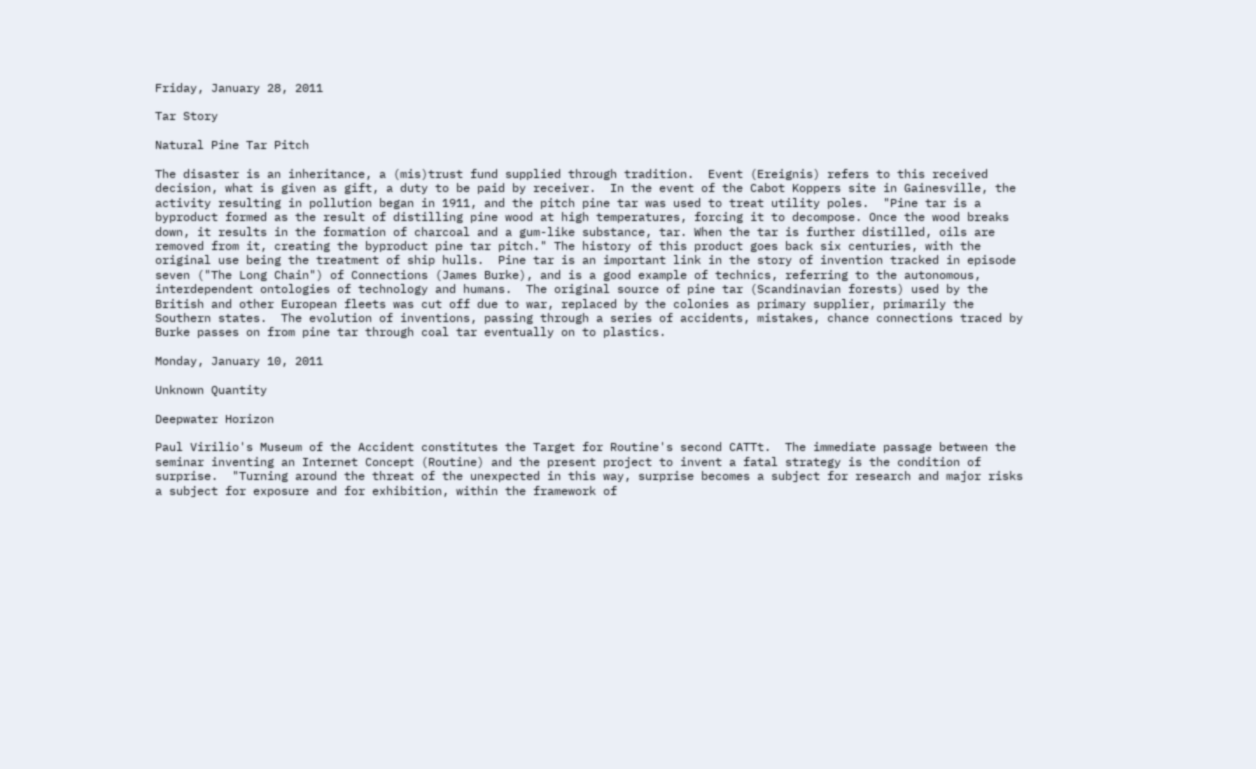Friday, January 28, 2011

Tar Story

Natural Pine Tar Pitch

The disaster is an inheritance, a (mis)trust fund supplied through tradition.  Event (Ereignis) refers to this received decision, what is given as gift, a duty to be paid by receiver.  In the event of the Cabot Koppers site in Gainesville, the activity resulting in pollution began in 1911, and the pitch pine tar was used to treat utility poles.  "Pine tar is a byproduct formed as the result of distilling pine wood at high temperatures, forcing it to decompose. Once the wood breaks down, it results in the formation of charcoal and a gum-like substance, tar. When the tar is further distilled, oils are removed from it, creating the byproduct pine tar pitch." The history of this product goes back six centuries, with the original use being the treatment of ship hulls.  Pine tar is an important link in the story of invention tracked in episode seven ("The Long Chain") of Connections (James Burke), and is a good example of technics, referring to the autonomous, interdependent ontologies of technology and humans.  The original source of pine tar (Scandinavian forests) used by the British and other European fleets was cut off due to war, replaced by the colonies as primary supplier, primarily the Southern states.  The evolution of inventions, passing through a series of accidents, mistakes, chance connections traced by Burke passes on from pine tar through coal tar eventually on to plastics.

Monday, January 10, 2011

Unknown Quantity

Deepwater Horizon

Paul Virilio's Museum of the Accident constitutes the Target for Routine's second CATTt.  The immediate passage between the seminar inventing an Internet Concept (Routine) and the present project to invent a fatal strategy is the condition of surprise.  "Turning around the threat of the unexpected in this way, surprise becomes a subject for research and major risks a subject for exposure and for exhibition, within the framework of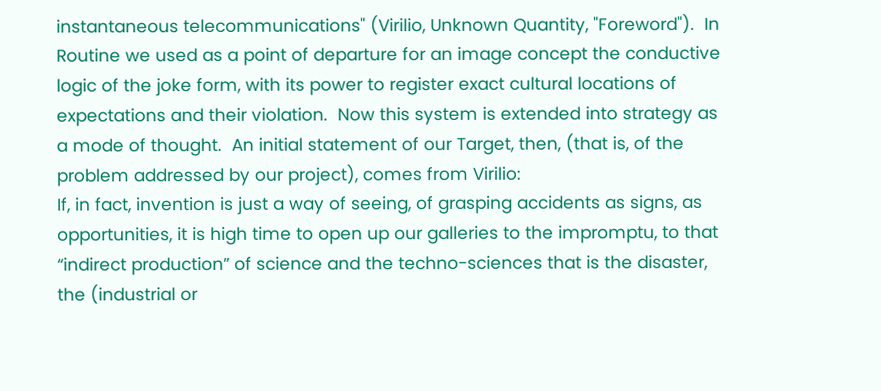instantaneous telecommunications" (Virilio, Unknown Quantity, "Foreword").  In Routine we used as a point of departure for an image concept the conductive logic of the joke form, with its power to register exact cultural locations of expectations and their violation.  Now this system is extended into strategy as a mode of thought.  An initial statement of our Target, then, (that is, of the problem addressed by our project), comes from Virilio:
If, in fact, invention is just a way of seeing, of grasping accidents as signs, as opportunities, it is high time to open up our galleries to the impromptu, to that “indirect production” of science and the techno-sciences that is the disaster, the (industrial or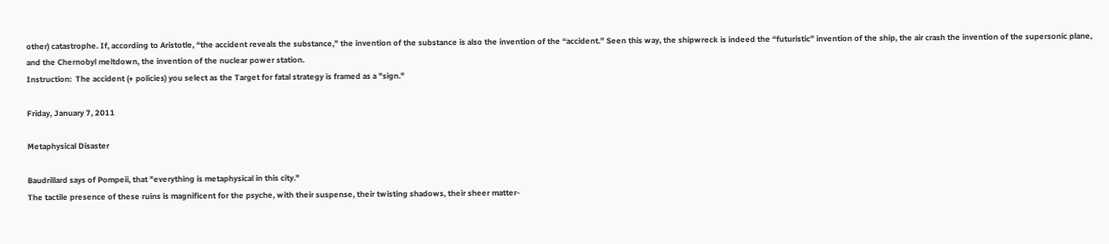other) catastrophe. If, according to Aristotle, “the accident reveals the substance,” the invention of the substance is also the invention of the “accident.” Seen this way, the shipwreck is indeed the “futuristic” invention of the ship, the air crash the invention of the supersonic plane, and the Chernobyl meltdown, the invention of the nuclear power station.
Instruction:  The accident (+ policies) you select as the Target for fatal strategy is framed as a "sign."

Friday, January 7, 2011

Metaphysical Disaster

Baudrillard says of Pompeii, that "everything is metaphysical in this city."
The tactile presence of these ruins is magnificent for the psyche, with their suspense, their twisting shadows, their sheer matter-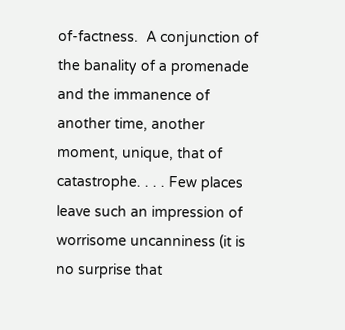of-factness.  A conjunction of the banality of a promenade and the immanence of another time, another moment, unique, that of catastrophe. . . . Few places leave such an impression of worrisome uncanniness (it is no surprise that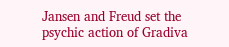Jansen and Freud set the psychic action of Gradiva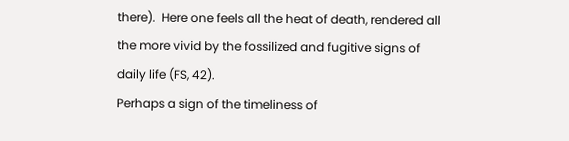there).  Here one feels all the heat of death, rendered all the more vivid by the fossilized and fugitive signs of daily life (FS, 42).
Perhaps a sign of the timeliness of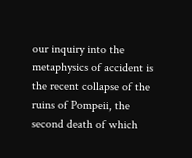our inquiry into the metaphysics of accident is the recent collapse of the ruins of Pompeii, the second death of which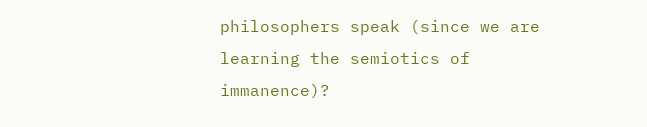philosophers speak (since we are learning the semiotics of immanence)?